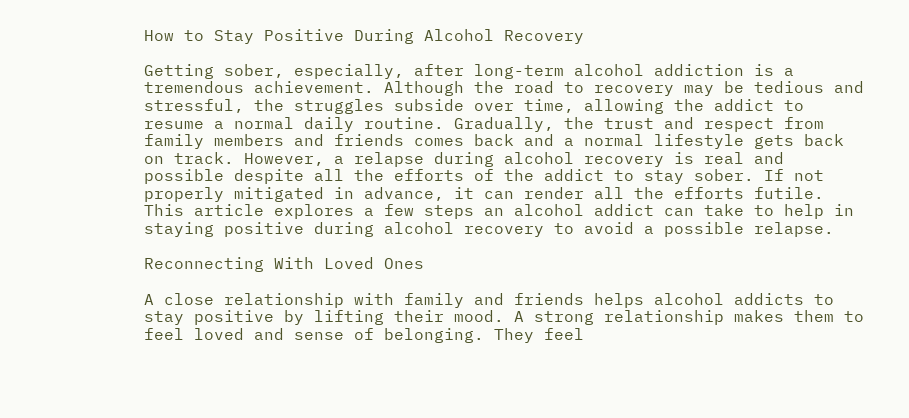How to Stay Positive During Alcohol Recovery

Getting sober, especially, after long-term alcohol addiction is a tremendous achievement. Although the road to recovery may be tedious and stressful, the struggles subside over time, allowing the addict to resume a normal daily routine. Gradually, the trust and respect from family members and friends comes back and a normal lifestyle gets back on track. However, a relapse during alcohol recovery is real and possible despite all the efforts of the addict to stay sober. If not properly mitigated in advance, it can render all the efforts futile. This article explores a few steps an alcohol addict can take to help in staying positive during alcohol recovery to avoid a possible relapse.

Reconnecting With Loved Ones

A close relationship with family and friends helps alcohol addicts to stay positive by lifting their mood. A strong relationship makes them to feel loved and sense of belonging. They feel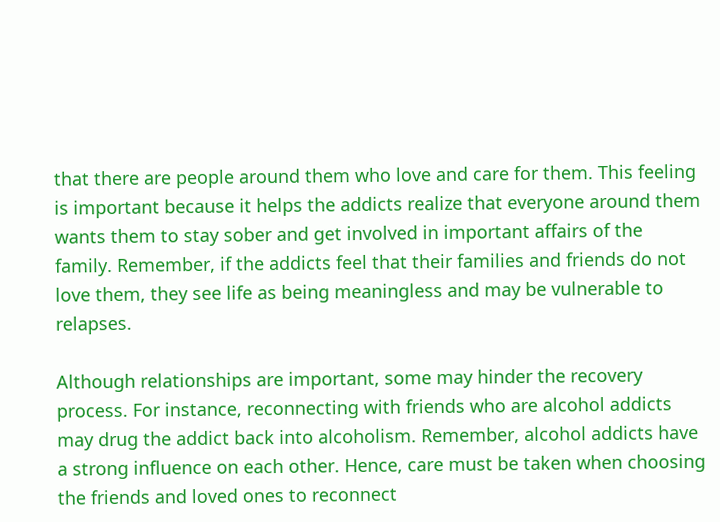that there are people around them who love and care for them. This feeling is important because it helps the addicts realize that everyone around them wants them to stay sober and get involved in important affairs of the family. Remember, if the addicts feel that their families and friends do not love them, they see life as being meaningless and may be vulnerable to relapses.

Although relationships are important, some may hinder the recovery process. For instance, reconnecting with friends who are alcohol addicts may drug the addict back into alcoholism. Remember, alcohol addicts have a strong influence on each other. Hence, care must be taken when choosing the friends and loved ones to reconnect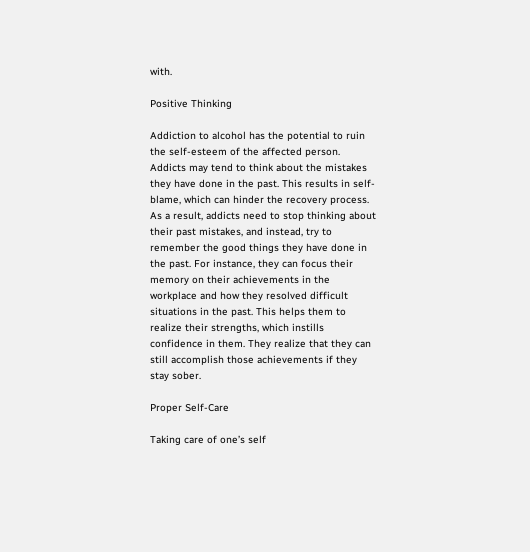with.

Positive Thinking

Addiction to alcohol has the potential to ruin the self-esteem of the affected person. Addicts may tend to think about the mistakes they have done in the past. This results in self-blame, which can hinder the recovery process. As a result, addicts need to stop thinking about their past mistakes, and instead, try to remember the good things they have done in the past. For instance, they can focus their memory on their achievements in the workplace and how they resolved difficult situations in the past. This helps them to realize their strengths, which instills confidence in them. They realize that they can still accomplish those achievements if they stay sober.

Proper Self-Care

Taking care of one’s self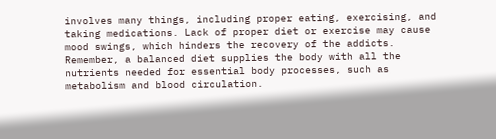involves many things, including proper eating, exercising, and taking medications. Lack of proper diet or exercise may cause mood swings, which hinders the recovery of the addicts. Remember, a balanced diet supplies the body with all the nutrients needed for essential body processes, such as metabolism and blood circulation.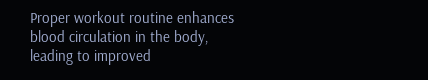Proper workout routine enhances blood circulation in the body, leading to improved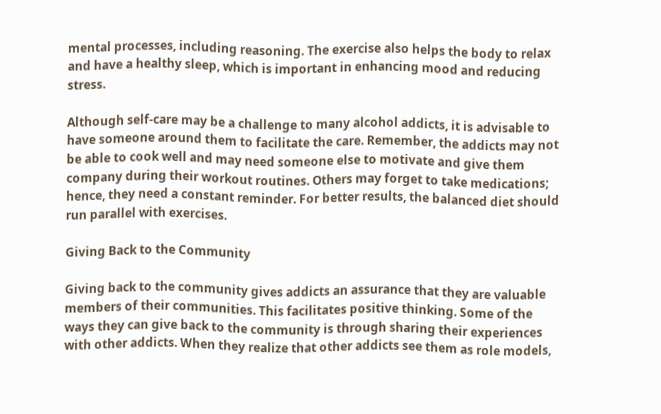mental processes, including reasoning. The exercise also helps the body to relax and have a healthy sleep, which is important in enhancing mood and reducing stress.

Although self-care may be a challenge to many alcohol addicts, it is advisable to have someone around them to facilitate the care. Remember, the addicts may not be able to cook well and may need someone else to motivate and give them company during their workout routines. Others may forget to take medications; hence, they need a constant reminder. For better results, the balanced diet should run parallel with exercises.

Giving Back to the Community

Giving back to the community gives addicts an assurance that they are valuable members of their communities. This facilitates positive thinking. Some of the ways they can give back to the community is through sharing their experiences with other addicts. When they realize that other addicts see them as role models,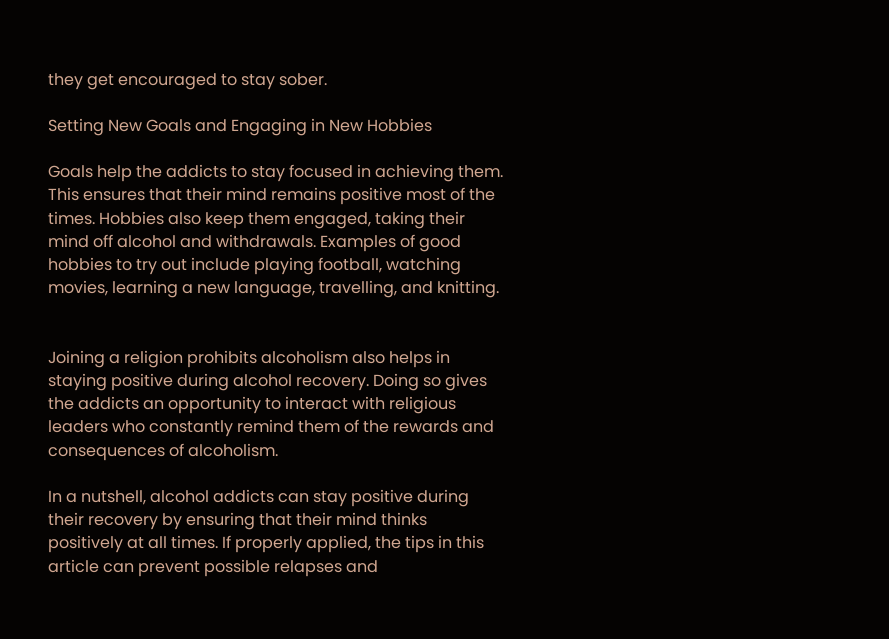they get encouraged to stay sober.

Setting New Goals and Engaging in New Hobbies

Goals help the addicts to stay focused in achieving them. This ensures that their mind remains positive most of the times. Hobbies also keep them engaged, taking their mind off alcohol and withdrawals. Examples of good hobbies to try out include playing football, watching movies, learning a new language, travelling, and knitting.


Joining a religion prohibits alcoholism also helps in staying positive during alcohol recovery. Doing so gives the addicts an opportunity to interact with religious leaders who constantly remind them of the rewards and consequences of alcoholism.

In a nutshell, alcohol addicts can stay positive during their recovery by ensuring that their mind thinks positively at all times. If properly applied, the tips in this article can prevent possible relapses and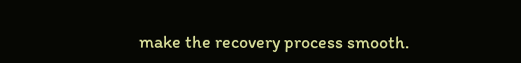make the recovery process smooth.